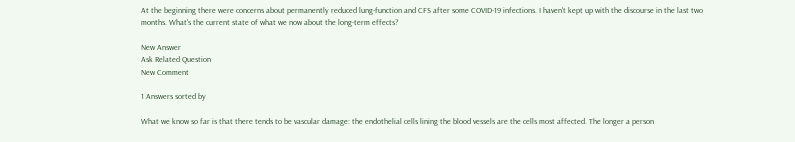At the beginning there were concerns about permanently reduced lung-function and CFS after some COVID-19 infections. I haven't kept up with the discourse in the last two months. What's the current state of what we now about the long-term effects?

New Answer
Ask Related Question
New Comment

1 Answers sorted by

What we know so far is that there tends to be vascular damage: the endothelial cells lining the blood vessels are the cells most affected. The longer a person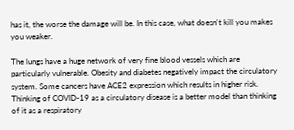has it, the worse the damage will be. In this case, what doesn't kill you makes you weaker.

The lungs have a huge network of very fine blood vessels which are particularly vulnerable. Obesity and diabetes negatively impact the circulatory system. Some cancers have ACE2 expression which results in higher risk. Thinking of COVID-19 as a circulatory disease is a better model than thinking of it as a respiratory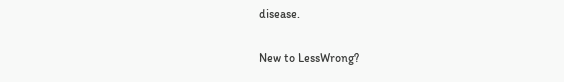disease.

New to LessWrong?